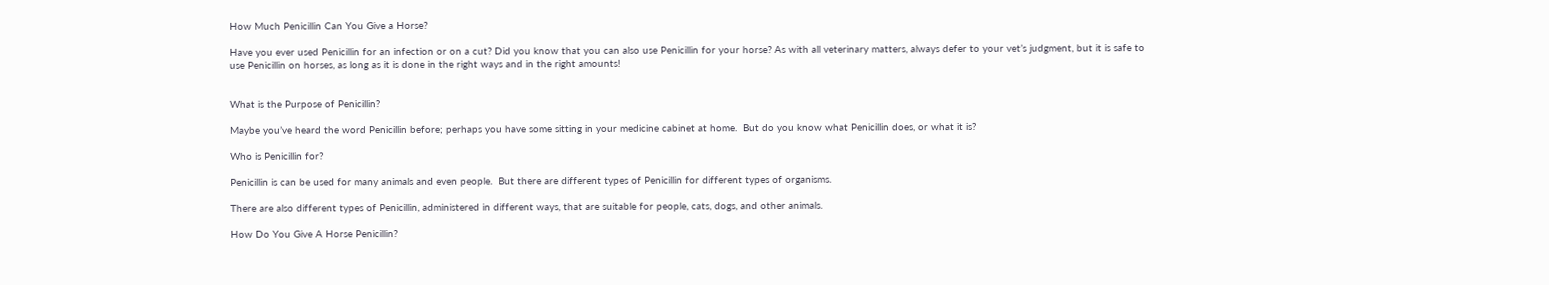How Much Penicillin Can You Give a Horse?

Have you ever used Penicillin for an infection or on a cut? Did you know that you can also use Penicillin for your horse? As with all veterinary matters, always defer to your vet’s judgment, but it is safe to use Penicillin on horses, as long as it is done in the right ways and in the right amounts!


What is the Purpose of Penicillin?

Maybe you’ve heard the word Penicillin before; perhaps you have some sitting in your medicine cabinet at home.  But do you know what Penicillin does, or what it is?

Who is Penicillin for?

Penicillin is can be used for many animals and even people.  But there are different types of Penicillin for different types of organisms.

There are also different types of Penicillin, administered in different ways, that are suitable for people, cats, dogs, and other animals.

How Do You Give A Horse Penicillin?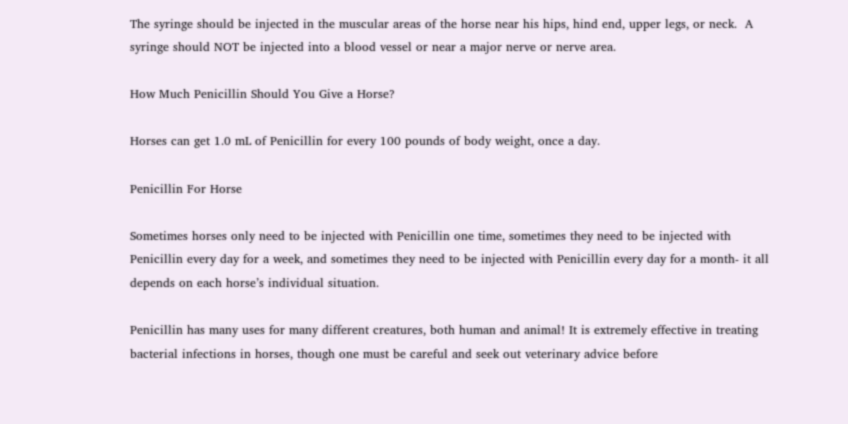The syringe should be injected in the muscular areas of the horse near his hips, hind end, upper legs, or neck.  A syringe should NOT be injected into a blood vessel or near a major nerve or nerve area.

How Much Penicillin Should You Give a Horse?

Horses can get 1.0 mL of Penicillin for every 100 pounds of body weight, once a day.

Penicillin For Horse

Sometimes horses only need to be injected with Penicillin one time, sometimes they need to be injected with Penicillin every day for a week, and sometimes they need to be injected with Penicillin every day for a month- it all depends on each horse’s individual situation.

Penicillin has many uses for many different creatures, both human and animal! It is extremely effective in treating bacterial infections in horses, though one must be careful and seek out veterinary advice before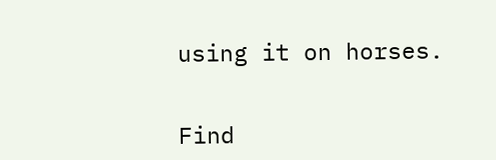using it on horses.


Find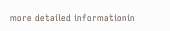more detailed informationin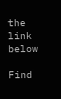the link below

Find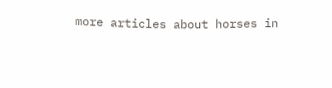more articles about horses in